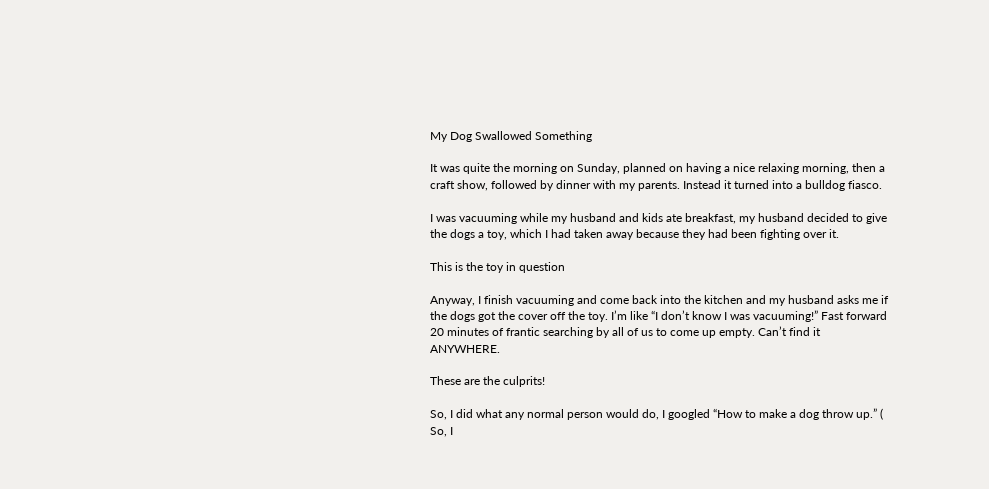My Dog Swallowed Something

It was quite the morning on Sunday, planned on having a nice relaxing morning, then a craft show, followed by dinner with my parents. Instead it turned into a bulldog fiasco.

I was vacuuming while my husband and kids ate breakfast, my husband decided to give the dogs a toy, which I had taken away because they had been fighting over it.

This is the toy in question

Anyway, I finish vacuuming and come back into the kitchen and my husband asks me if the dogs got the cover off the toy. I’m like “I don’t know I was vacuuming!” Fast forward 20 minutes of frantic searching by all of us to come up empty. Can’t find it ANYWHERE.

These are the culprits!

So, I did what any normal person would do, I googled “How to make a dog throw up.” ( So, I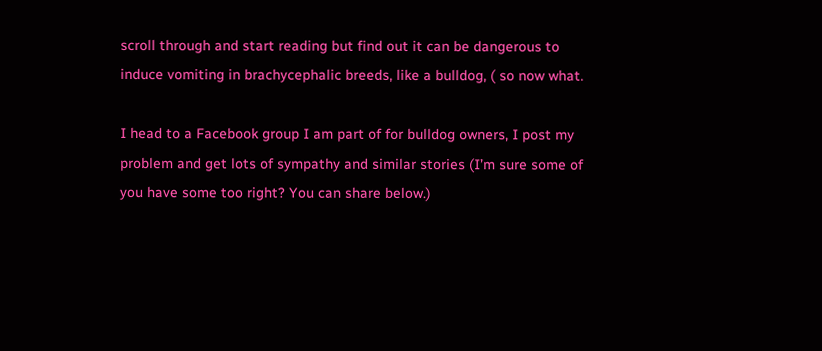scroll through and start reading but find out it can be dangerous to induce vomiting in brachycephalic breeds, like a bulldog, ( so now what.

I head to a Facebook group I am part of for bulldog owners, I post my problem and get lots of sympathy and similar stories (I’m sure some of you have some too right? You can share below.)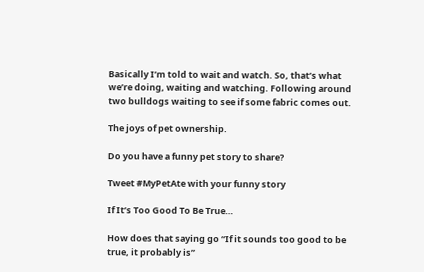Basically I’m told to wait and watch. So, that’s what we’re doing, waiting and watching. Following around two bulldogs waiting to see if some fabric comes out.

The joys of pet ownership.

Do you have a funny pet story to share?

Tweet #MyPetAte with your funny story

If It’s Too Good To Be True…

How does that saying go “If it sounds too good to be true, it probably is”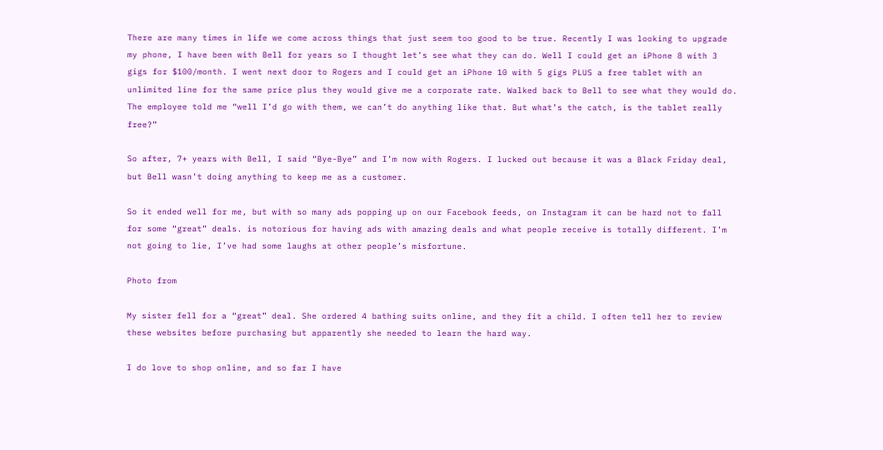There are many times in life we come across things that just seem too good to be true. Recently I was looking to upgrade my phone, I have been with Bell for years so I thought let’s see what they can do. Well I could get an iPhone 8 with 3 gigs for $100/month. I went next door to Rogers and I could get an iPhone 10 with 5 gigs PLUS a free tablet with an unlimited line for the same price plus they would give me a corporate rate. Walked back to Bell to see what they would do. The employee told me “well I’d go with them, we can’t do anything like that. But what’s the catch, is the tablet really free?”

So after, 7+ years with Bell, I said “Bye-Bye” and I’m now with Rogers. I lucked out because it was a Black Friday deal, but Bell wasn’t doing anything to keep me as a customer.

So it ended well for me, but with so many ads popping up on our Facebook feeds, on Instagram it can be hard not to fall for some “great” deals. is notorious for having ads with amazing deals and what people receive is totally different. I’m not going to lie, I’ve had some laughs at other people’s misfortune.

Photo from

My sister fell for a “great” deal. She ordered 4 bathing suits online, and they fit a child. I often tell her to review these websites before purchasing but apparently she needed to learn the hard way.

I do love to shop online, and so far I have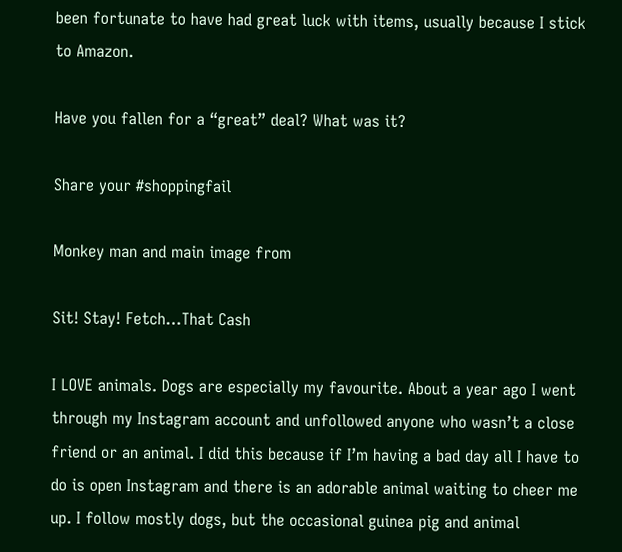been fortunate to have had great luck with items, usually because I stick to Amazon.

Have you fallen for a “great” deal? What was it?

Share your #shoppingfail

Monkey man and main image from

Sit! Stay! Fetch…That Cash

I LOVE animals. Dogs are especially my favourite. About a year ago I went through my Instagram account and unfollowed anyone who wasn’t a close friend or an animal. I did this because if I’m having a bad day all I have to do is open Instagram and there is an adorable animal waiting to cheer me up. I follow mostly dogs, but the occasional guinea pig and animal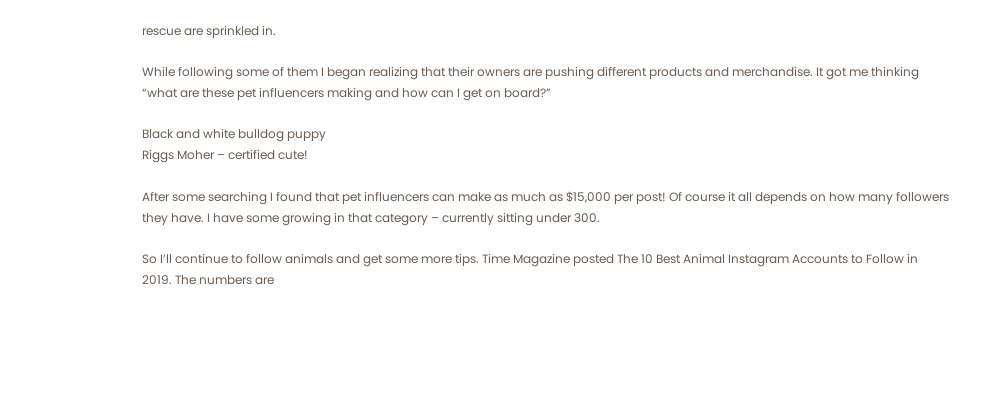rescue are sprinkled in.

While following some of them I began realizing that their owners are pushing different products and merchandise. It got me thinking “what are these pet influencers making and how can I get on board?”

Black and white bulldog puppy
Riggs Moher – certified cute!

After some searching I found that pet influencers can make as much as $15,000 per post! Of course it all depends on how many followers they have. I have some growing in that category – currently sitting under 300.

So I’ll continue to follow animals and get some more tips. Time Magazine posted The 10 Best Animal Instagram Accounts to Follow in 2019. The numbers are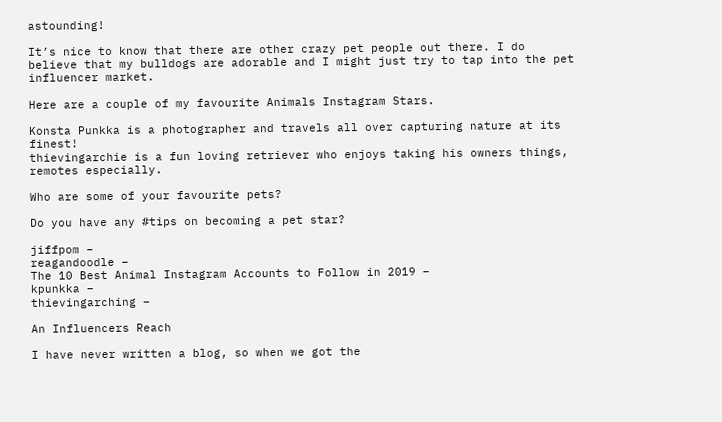astounding!

It’s nice to know that there are other crazy pet people out there. I do believe that my bulldogs are adorable and I might just try to tap into the pet influencer market.

Here are a couple of my favourite Animals Instagram Stars.

Konsta Punkka is a photographer and travels all over capturing nature at its finest!
thievingarchie is a fun loving retriever who enjoys taking his owners things, remotes especially.

Who are some of your favourite pets?

Do you have any #tips on becoming a pet star?

jiffpom –
reagandoodle –
The 10 Best Animal Instagram Accounts to Follow in 2019 –
kpunkka –
thievingarching –

An Influencers Reach

I have never written a blog, so when we got the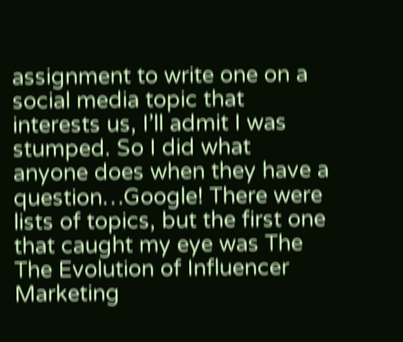assignment to write one on a social media topic that interests us, I’ll admit I was stumped. So I did what anyone does when they have a question…Google! There were lists of topics, but the first one that caught my eye was The The Evolution of Influencer Marketing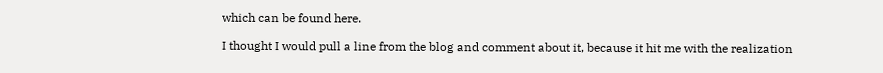which can be found here.

I thought I would pull a line from the blog and comment about it, because it hit me with the realization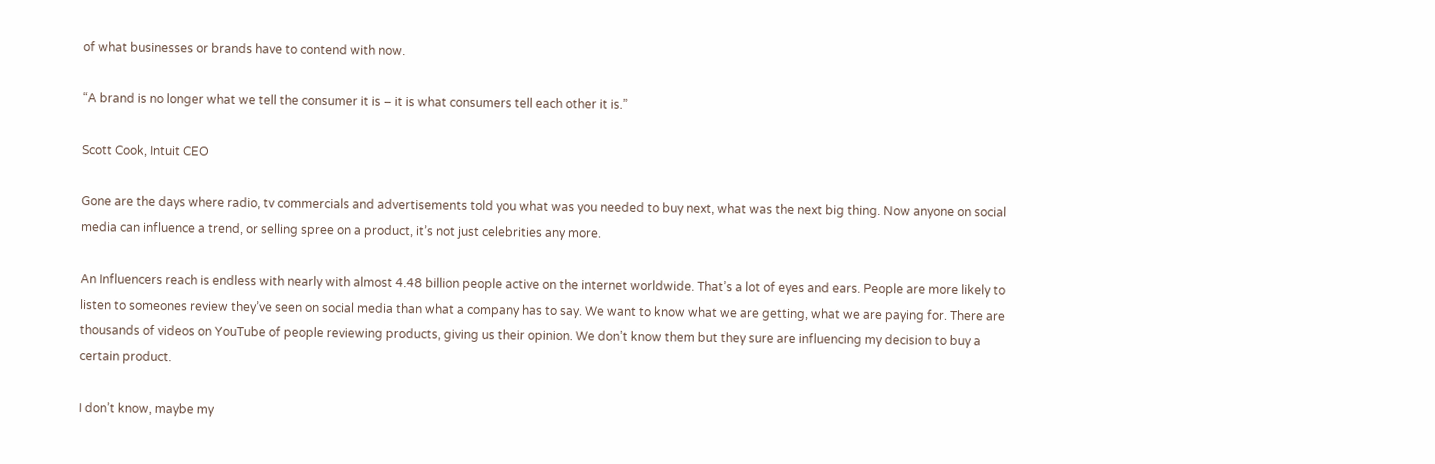of what businesses or brands have to contend with now.

“A brand is no longer what we tell the consumer it is – it is what consumers tell each other it is.”

Scott Cook, Intuit CEO

Gone are the days where radio, tv commercials and advertisements told you what was you needed to buy next, what was the next big thing. Now anyone on social media can influence a trend, or selling spree on a product, it’s not just celebrities any more.

An Influencers reach is endless with nearly with almost 4.48 billion people active on the internet worldwide. That’s a lot of eyes and ears. People are more likely to listen to someones review they’ve seen on social media than what a company has to say. We want to know what we are getting, what we are paying for. There are thousands of videos on YouTube of people reviewing products, giving us their opinion. We don’t know them but they sure are influencing my decision to buy a certain product.

I don’t know, maybe my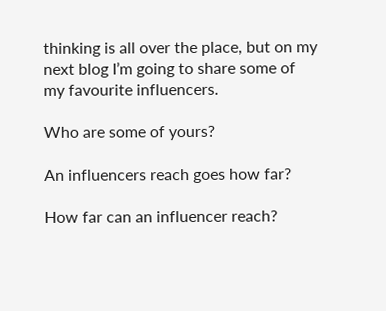thinking is all over the place, but on my next blog I’m going to share some of my favourite influencers.

Who are some of yours?

An influencers reach goes how far?

How far can an influencer reach?